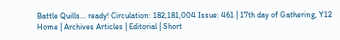Battle Quills... ready! Circulation: 182,181,004 Issue: 461 | 17th day of Gathering, Y12
Home | Archives Articles | Editorial | Short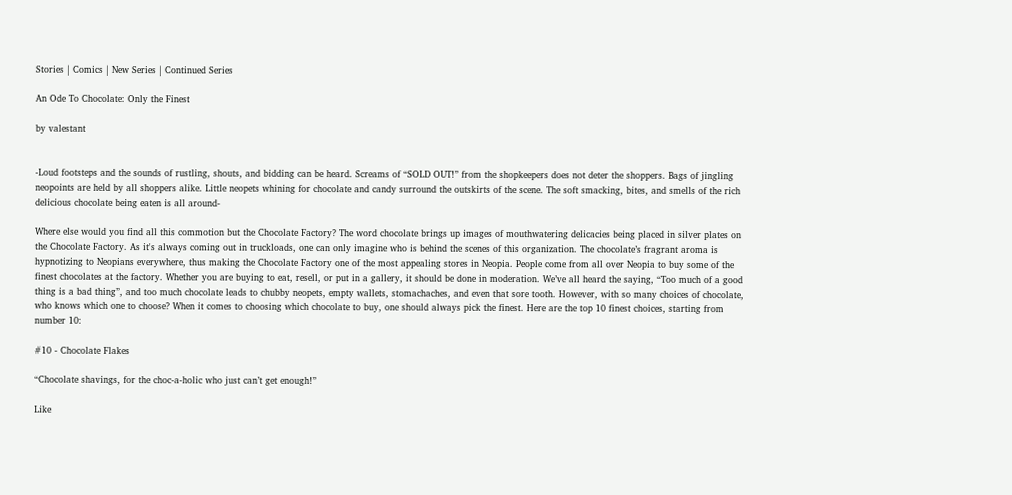Stories | Comics | New Series | Continued Series

An Ode To Chocolate: Only the Finest

by valestant


-Loud footsteps and the sounds of rustling, shouts, and bidding can be heard. Screams of “SOLD OUT!” from the shopkeepers does not deter the shoppers. Bags of jingling neopoints are held by all shoppers alike. Little neopets whining for chocolate and candy surround the outskirts of the scene. The soft smacking, bites, and smells of the rich delicious chocolate being eaten is all around-

Where else would you find all this commotion but the Chocolate Factory? The word chocolate brings up images of mouthwatering delicacies being placed in silver plates on the Chocolate Factory. As it's always coming out in truckloads, one can only imagine who is behind the scenes of this organization. The chocolate’s fragrant aroma is hypnotizing to Neopians everywhere, thus making the Chocolate Factory one of the most appealing stores in Neopia. People come from all over Neopia to buy some of the finest chocolates at the factory. Whether you are buying to eat, resell, or put in a gallery, it should be done in moderation. We’ve all heard the saying, “Too much of a good thing is a bad thing”, and too much chocolate leads to chubby neopets, empty wallets, stomachaches, and even that sore tooth. However, with so many choices of chocolate, who knows which one to choose? When it comes to choosing which chocolate to buy, one should always pick the finest. Here are the top 10 finest choices, starting from number 10:

#10 - Chocolate Flakes

“Chocolate shavings, for the choc-a-holic who just can’t get enough!”

Like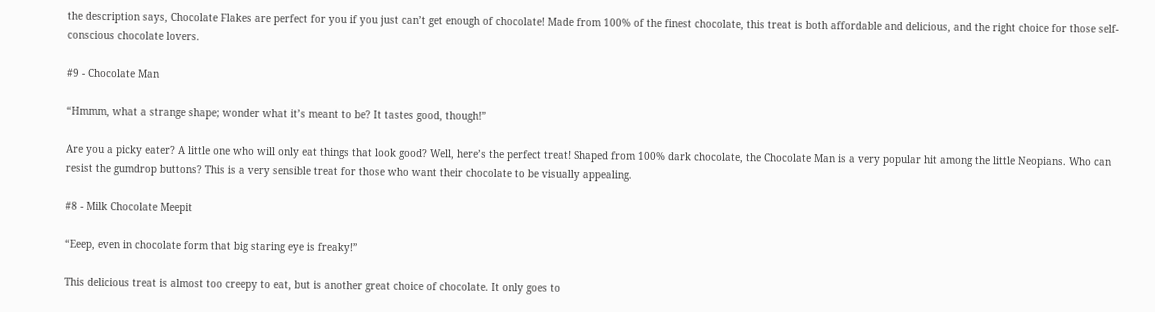the description says, Chocolate Flakes are perfect for you if you just can’t get enough of chocolate! Made from 100% of the finest chocolate, this treat is both affordable and delicious, and the right choice for those self-conscious chocolate lovers.

#9 - Chocolate Man

“Hmmm, what a strange shape; wonder what it’s meant to be? It tastes good, though!”

Are you a picky eater? A little one who will only eat things that look good? Well, here’s the perfect treat! Shaped from 100% dark chocolate, the Chocolate Man is a very popular hit among the little Neopians. Who can resist the gumdrop buttons? This is a very sensible treat for those who want their chocolate to be visually appealing.

#8 - Milk Chocolate Meepit

“Eeep, even in chocolate form that big staring eye is freaky!”

This delicious treat is almost too creepy to eat, but is another great choice of chocolate. It only goes to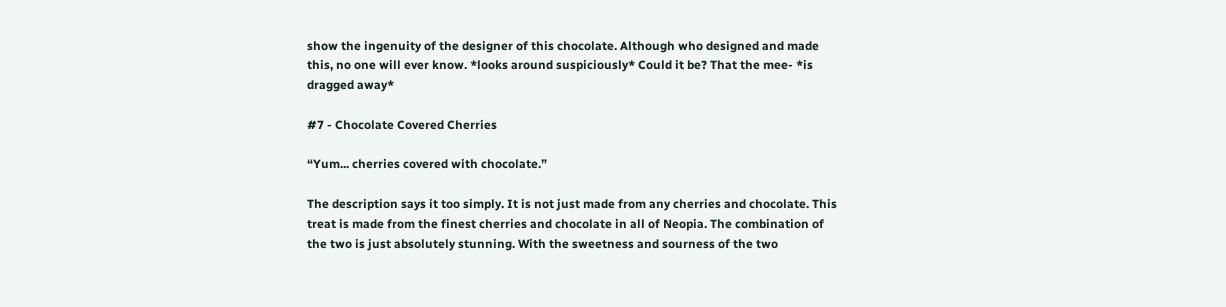show the ingenuity of the designer of this chocolate. Although who designed and made this, no one will ever know. *looks around suspiciously* Could it be? That the mee- *is dragged away*

#7 - Chocolate Covered Cherries

“Yum... cherries covered with chocolate.”

The description says it too simply. It is not just made from any cherries and chocolate. This treat is made from the finest cherries and chocolate in all of Neopia. The combination of the two is just absolutely stunning. With the sweetness and sourness of the two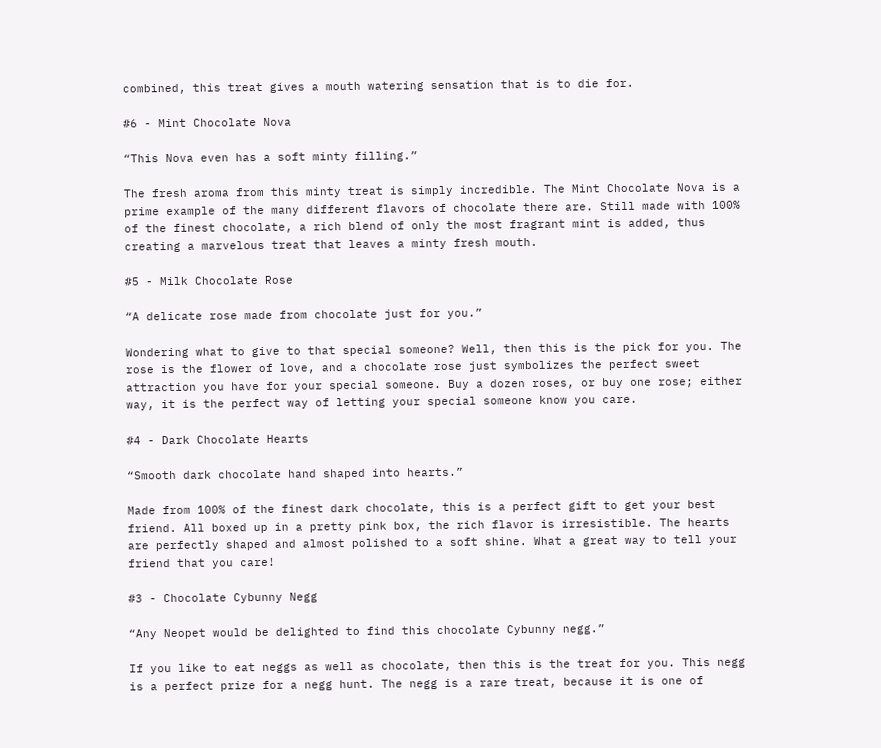combined, this treat gives a mouth watering sensation that is to die for.

#6 - Mint Chocolate Nova

“This Nova even has a soft minty filling.”

The fresh aroma from this minty treat is simply incredible. The Mint Chocolate Nova is a prime example of the many different flavors of chocolate there are. Still made with 100% of the finest chocolate, a rich blend of only the most fragrant mint is added, thus creating a marvelous treat that leaves a minty fresh mouth.

#5 - Milk Chocolate Rose

“A delicate rose made from chocolate just for you.”

Wondering what to give to that special someone? Well, then this is the pick for you. The rose is the flower of love, and a chocolate rose just symbolizes the perfect sweet attraction you have for your special someone. Buy a dozen roses, or buy one rose; either way, it is the perfect way of letting your special someone know you care.

#4 - Dark Chocolate Hearts

“Smooth dark chocolate hand shaped into hearts.”

Made from 100% of the finest dark chocolate, this is a perfect gift to get your best friend. All boxed up in a pretty pink box, the rich flavor is irresistible. The hearts are perfectly shaped and almost polished to a soft shine. What a great way to tell your friend that you care!

#3 - Chocolate Cybunny Negg

“Any Neopet would be delighted to find this chocolate Cybunny negg.”

If you like to eat neggs as well as chocolate, then this is the treat for you. This negg is a perfect prize for a negg hunt. The negg is a rare treat, because it is one of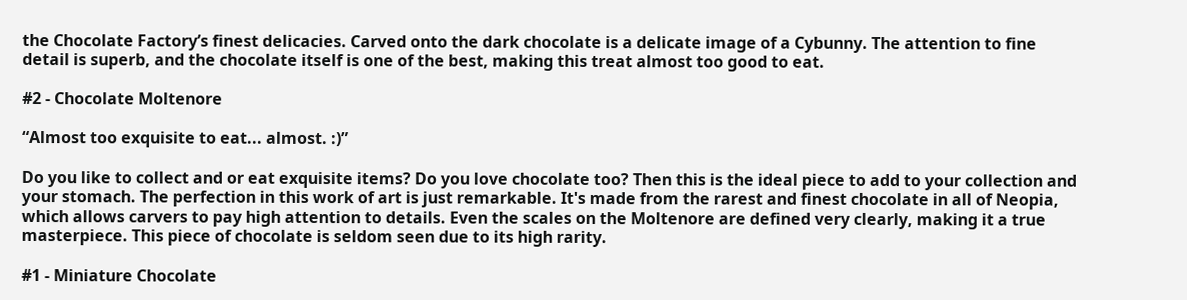the Chocolate Factory’s finest delicacies. Carved onto the dark chocolate is a delicate image of a Cybunny. The attention to fine detail is superb, and the chocolate itself is one of the best, making this treat almost too good to eat.

#2 - Chocolate Moltenore

“Almost too exquisite to eat... almost. :)”

Do you like to collect and or eat exquisite items? Do you love chocolate too? Then this is the ideal piece to add to your collection and your stomach. The perfection in this work of art is just remarkable. It's made from the rarest and finest chocolate in all of Neopia, which allows carvers to pay high attention to details. Even the scales on the Moltenore are defined very clearly, making it a true masterpiece. This piece of chocolate is seldom seen due to its high rarity.

#1 - Miniature Chocolate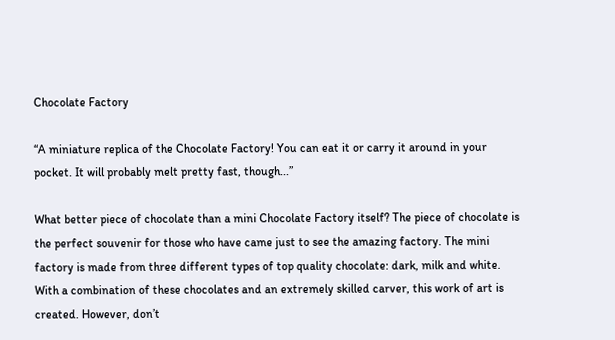Chocolate Factory

“A miniature replica of the Chocolate Factory! You can eat it or carry it around in your pocket. It will probably melt pretty fast, though...”

What better piece of chocolate than a mini Chocolate Factory itself? The piece of chocolate is the perfect souvenir for those who have came just to see the amazing factory. The mini factory is made from three different types of top quality chocolate: dark, milk and white. With a combination of these chocolates and an extremely skilled carver, this work of art is created. However, don’t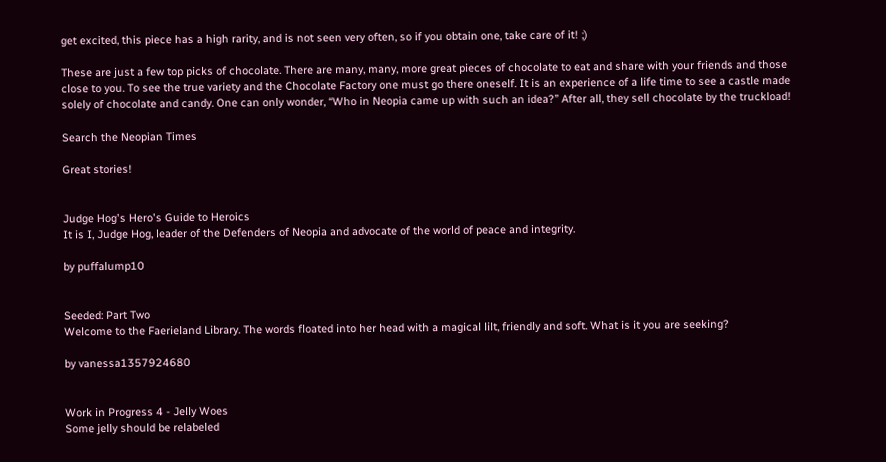get excited, this piece has a high rarity, and is not seen very often, so if you obtain one, take care of it! ;)

These are just a few top picks of chocolate. There are many, many, more great pieces of chocolate to eat and share with your friends and those close to you. To see the true variety and the Chocolate Factory one must go there oneself. It is an experience of a life time to see a castle made solely of chocolate and candy. One can only wonder, “Who in Neopia came up with such an idea?” After all, they sell chocolate by the truckload!

Search the Neopian Times

Great stories!


Judge Hog's Hero's Guide to Heroics
It is I, Judge Hog, leader of the Defenders of Neopia and advocate of the world of peace and integrity.

by puffalump10


Seeded: Part Two
Welcome to the Faerieland Library. The words floated into her head with a magical lilt, friendly and soft. What is it you are seeking?

by vanessa1357924680


Work in Progress 4 - Jelly Woes
Some jelly should be relabeled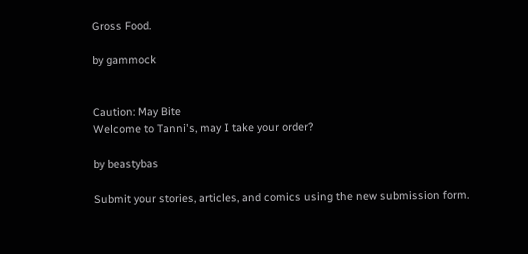Gross Food.

by gammock


Caution: May Bite
Welcome to Tanni's, may I take your order?

by beastybas

Submit your stories, articles, and comics using the new submission form.